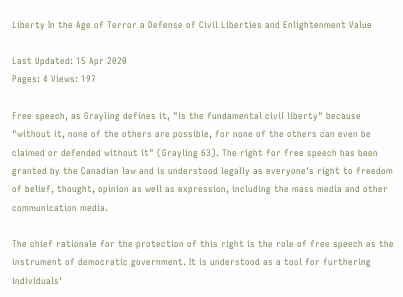Liberty In the Age of Terror a Defense of Civil Liberties and Enlightenment Value

Last Updated: 15 Apr 2020
Pages: 4 Views: 197

Free speech, as Grayling defines it, "is the fundamental civil liberty" because "without it, none of the others are possible, for none of the others can even be claimed or defended without it" (Grayling 63). The right for free speech has been granted by the Canadian law and is understood legally as everyone's right to freedom of belief, thought, opinion as well as expression, including the mass media and other communication media.

The chief rationale for the protection of this right is the role of free speech as the instrument of democratic government. It is understood as a tool for furthering individuals'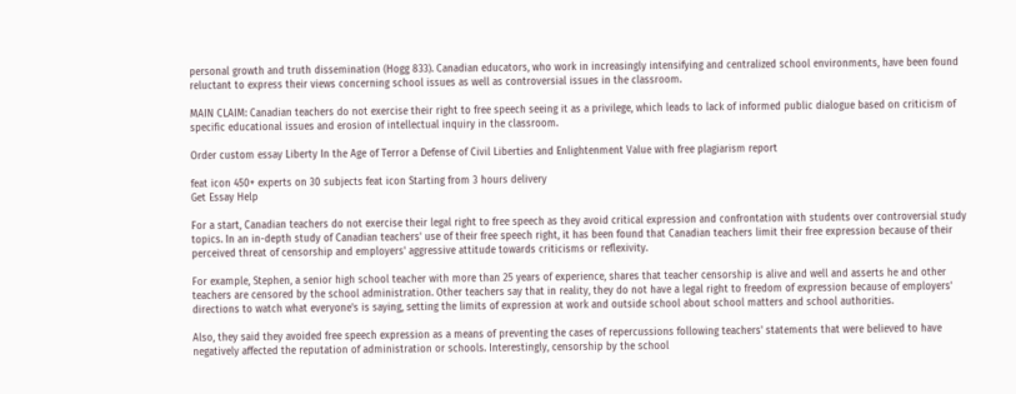personal growth and truth dissemination (Hogg 833). Canadian educators, who work in increasingly intensifying and centralized school environments, have been found reluctant to express their views concerning school issues as well as controversial issues in the classroom.

MAIN CLAIM: Canadian teachers do not exercise their right to free speech seeing it as a privilege, which leads to lack of informed public dialogue based on criticism of specific educational issues and erosion of intellectual inquiry in the classroom.

Order custom essay Liberty In the Age of Terror a Defense of Civil Liberties and Enlightenment Value with free plagiarism report

feat icon 450+ experts on 30 subjects feat icon Starting from 3 hours delivery
Get Essay Help

For a start, Canadian teachers do not exercise their legal right to free speech as they avoid critical expression and confrontation with students over controversial study topics. In an in-depth study of Canadian teachers' use of their free speech right, it has been found that Canadian teachers limit their free expression because of their perceived threat of censorship and employers' aggressive attitude towards criticisms or reflexivity.

For example, Stephen, a senior high school teacher with more than 25 years of experience, shares that teacher censorship is alive and well and asserts he and other teachers are censored by the school administration. Other teachers say that in reality, they do not have a legal right to freedom of expression because of employers' directions to watch what everyone's is saying, setting the limits of expression at work and outside school about school matters and school authorities.

Also, they said they avoided free speech expression as a means of preventing the cases of repercussions following teachers' statements that were believed to have negatively affected the reputation of administration or schools. Interestingly, censorship by the school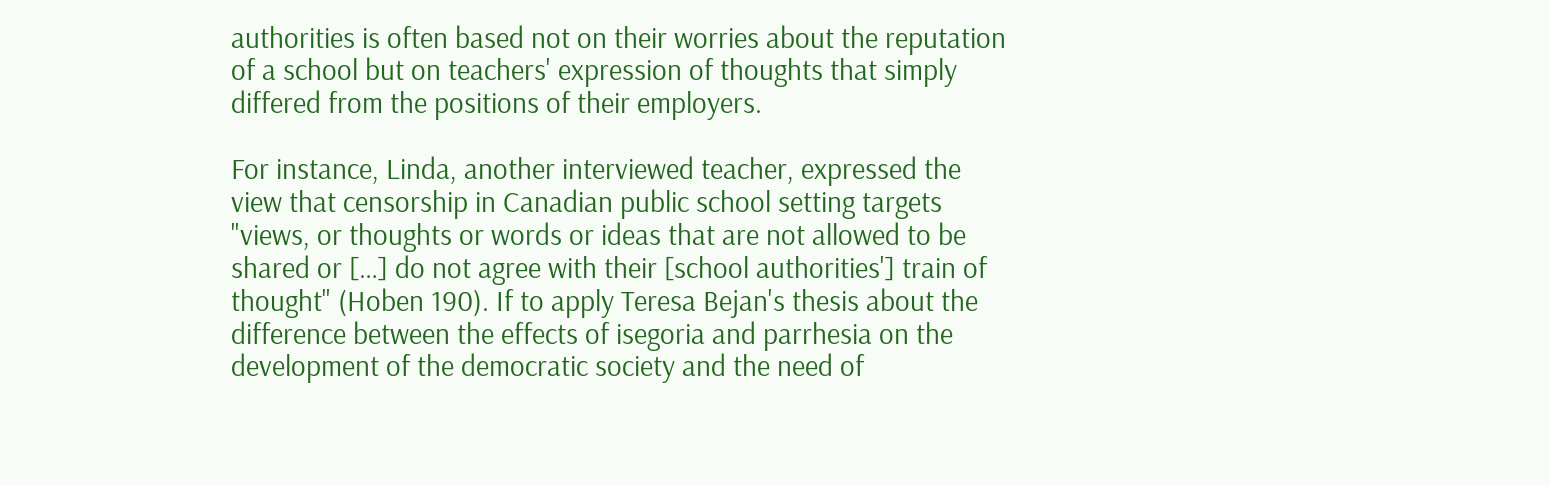authorities is often based not on their worries about the reputation of a school but on teachers' expression of thoughts that simply differed from the positions of their employers.

For instance, Linda, another interviewed teacher, expressed the view that censorship in Canadian public school setting targets "views, or thoughts or words or ideas that are not allowed to be shared or […] do not agree with their [school authorities'] train of thought" (Hoben 190). If to apply Teresa Bejan's thesis about the difference between the effects of isegoria and parrhesia on the development of the democratic society and the need of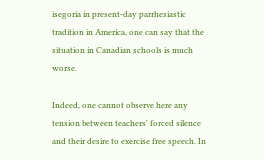isegoria in present-day parrhesiastic tradition in America, one can say that the situation in Canadian schools is much worse.

Indeed, one cannot observe here any tension between teachers' forced silence and their desire to exercise free speech. In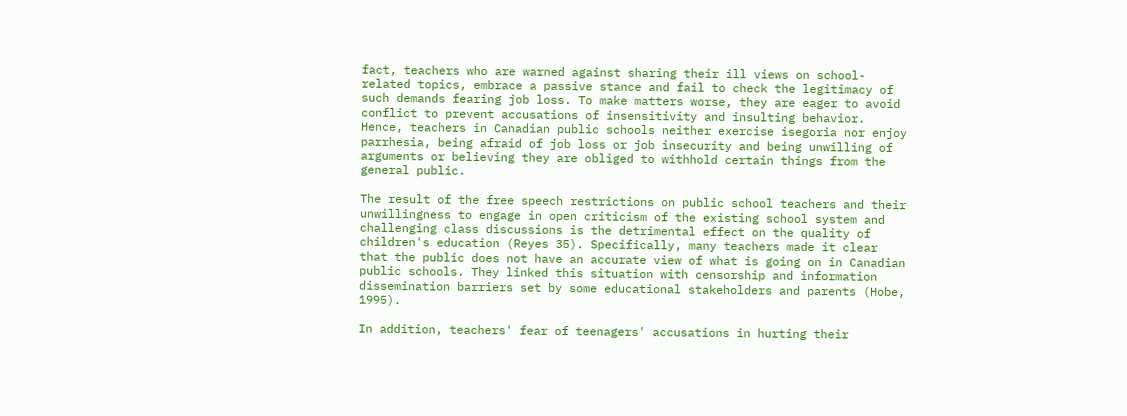fact, teachers who are warned against sharing their ill views on school-related topics, embrace a passive stance and fail to check the legitimacy of such demands fearing job loss. To make matters worse, they are eager to avoid conflict to prevent accusations of insensitivity and insulting behavior. Hence, teachers in Canadian public schools neither exercise isegoria nor enjoy parrhesia, being afraid of job loss or job insecurity and being unwilling of arguments or believing they are obliged to withhold certain things from the general public.

The result of the free speech restrictions on public school teachers and their unwillingness to engage in open criticism of the existing school system and challenging class discussions is the detrimental effect on the quality of children's education (Reyes 35). Specifically, many teachers made it clear that the public does not have an accurate view of what is going on in Canadian public schools. They linked this situation with censorship and information dissemination barriers set by some educational stakeholders and parents (Hobe, 1995).

In addition, teachers' fear of teenagers' accusations in hurting their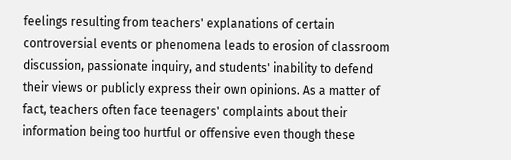feelings resulting from teachers' explanations of certain controversial events or phenomena leads to erosion of classroom discussion, passionate inquiry, and students' inability to defend their views or publicly express their own opinions. As a matter of fact, teachers often face teenagers' complaints about their information being too hurtful or offensive even though these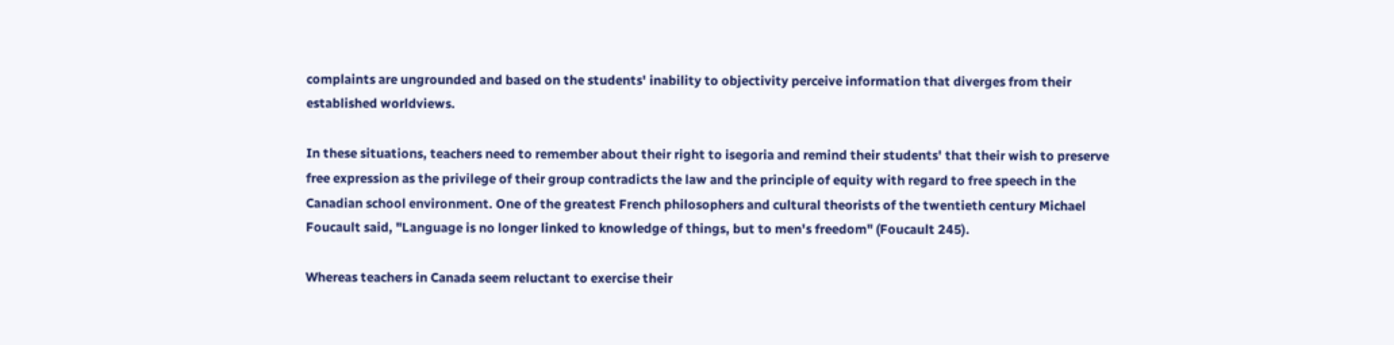complaints are ungrounded and based on the students' inability to objectivity perceive information that diverges from their established worldviews.

In these situations, teachers need to remember about their right to isegoria and remind their students' that their wish to preserve free expression as the privilege of their group contradicts the law and the principle of equity with regard to free speech in the Canadian school environment. One of the greatest French philosophers and cultural theorists of the twentieth century Michael Foucault said, "Language is no longer linked to knowledge of things, but to men's freedom" (Foucault 245).

Whereas teachers in Canada seem reluctant to exercise their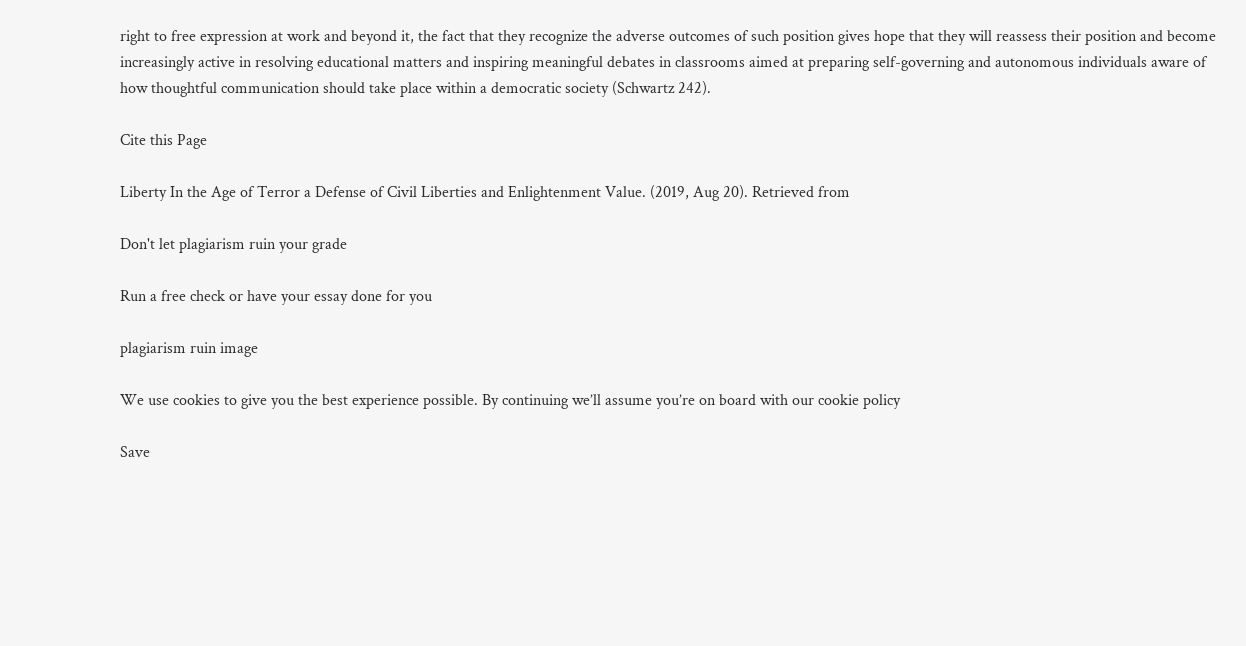right to free expression at work and beyond it, the fact that they recognize the adverse outcomes of such position gives hope that they will reassess their position and become increasingly active in resolving educational matters and inspiring meaningful debates in classrooms aimed at preparing self-governing and autonomous individuals aware of how thoughtful communication should take place within a democratic society (Schwartz 242).

Cite this Page

Liberty In the Age of Terror a Defense of Civil Liberties and Enlightenment Value. (2019, Aug 20). Retrieved from

Don't let plagiarism ruin your grade

Run a free check or have your essay done for you

plagiarism ruin image

We use cookies to give you the best experience possible. By continuing we’ll assume you’re on board with our cookie policy

Save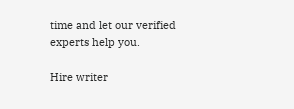time and let our verified experts help you.

Hire writer